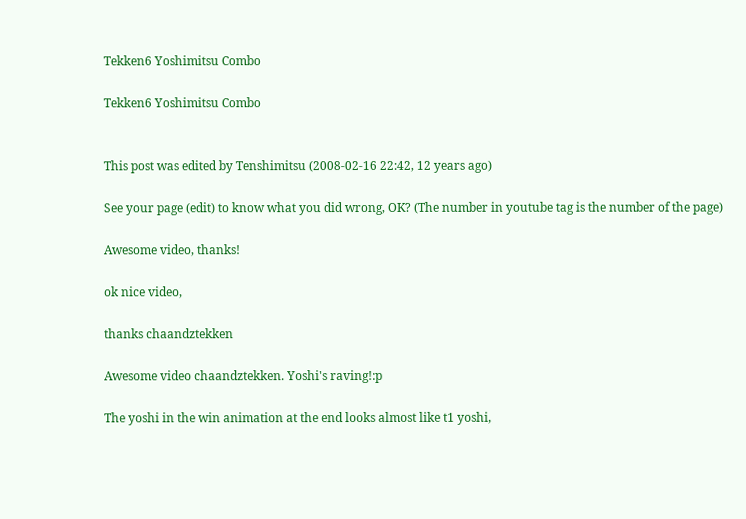Tekken6 Yoshimitsu Combo

Tekken6 Yoshimitsu Combo


This post was edited by Tenshimitsu (2008-02-16 22:42, 12 years ago)

See your page (edit) to know what you did wrong, OK? (The number in youtube tag is the number of the page)

Awesome video, thanks!

ok nice video,

thanks chaandztekken

Awesome video chaandztekken. Yoshi's raving!:p

The yoshi in the win animation at the end looks almost like t1 yoshi,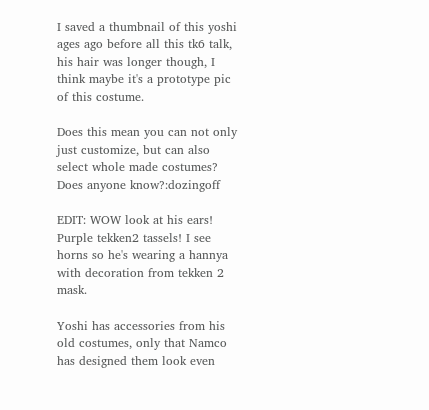I saved a thumbnail of this yoshi ages ago before all this tk6 talk, his hair was longer though, I think maybe it's a prototype pic of this costume.

Does this mean you can not only just customize, but can also select whole made costumes? Does anyone know?:dozingoff

EDIT: WOW look at his ears! Purple tekken2 tassels! I see horns so he's wearing a hannya with decoration from tekken 2 mask.

Yoshi has accessories from his old costumes, only that Namco has designed them look even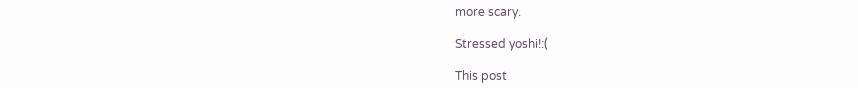more scary.

Stressed yoshi!:(

This post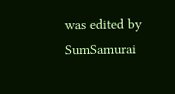was edited by SumSamurai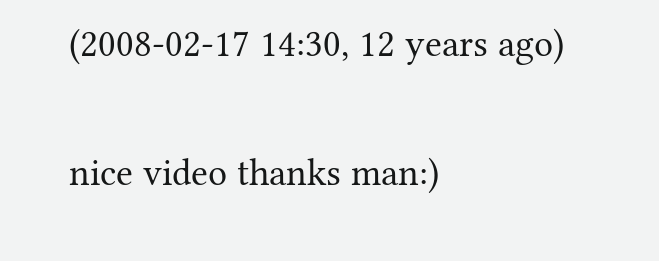(2008-02-17 14:30, 12 years ago)

nice video thanks man:)